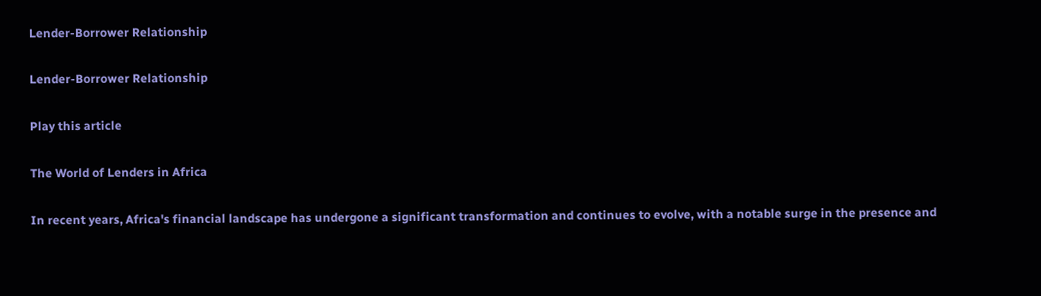Lender-Borrower Relationship

Lender-Borrower Relationship

Play this article

The World of Lenders in Africa

In recent years, Africa's financial landscape has undergone a significant transformation and continues to evolve, with a notable surge in the presence and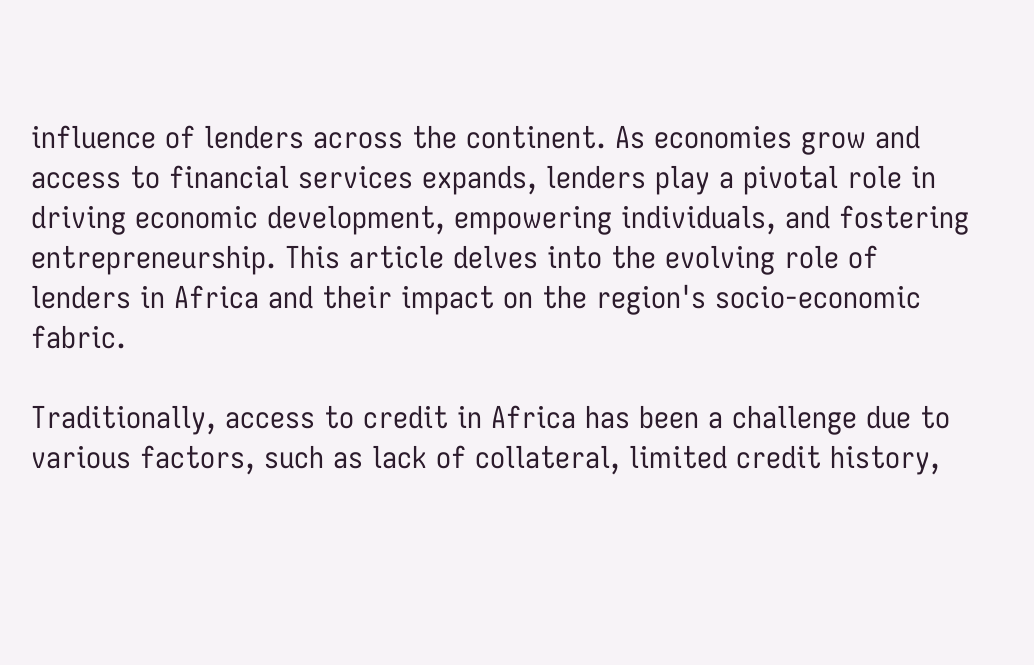influence of lenders across the continent. As economies grow and access to financial services expands, lenders play a pivotal role in driving economic development, empowering individuals, and fostering entrepreneurship. This article delves into the evolving role of lenders in Africa and their impact on the region's socio-economic fabric.

Traditionally, access to credit in Africa has been a challenge due to various factors, such as lack of collateral, limited credit history,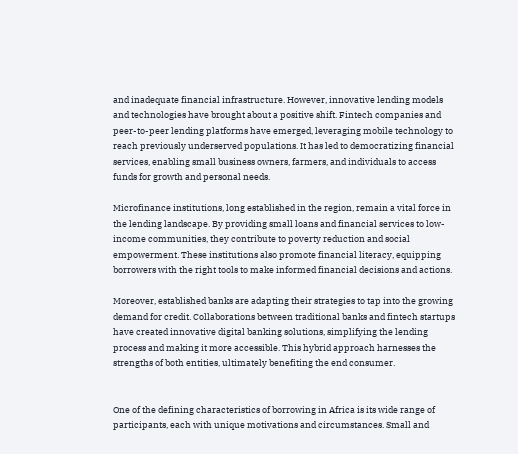and inadequate financial infrastructure. However, innovative lending models and technologies have brought about a positive shift. Fintech companies and peer-to-peer lending platforms have emerged, leveraging mobile technology to reach previously underserved populations. It has led to democratizing financial services, enabling small business owners, farmers, and individuals to access funds for growth and personal needs.

Microfinance institutions, long established in the region, remain a vital force in the lending landscape. By providing small loans and financial services to low-income communities, they contribute to poverty reduction and social empowerment. These institutions also promote financial literacy, equipping borrowers with the right tools to make informed financial decisions and actions.

Moreover, established banks are adapting their strategies to tap into the growing demand for credit. Collaborations between traditional banks and fintech startups have created innovative digital banking solutions, simplifying the lending process and making it more accessible. This hybrid approach harnesses the strengths of both entities, ultimately benefiting the end consumer.


One of the defining characteristics of borrowing in Africa is its wide range of participants, each with unique motivations and circumstances. Small and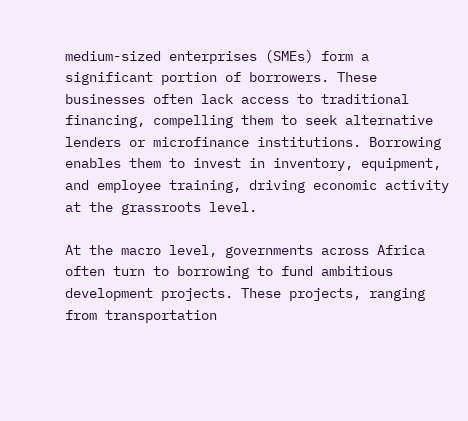medium-sized enterprises (SMEs) form a significant portion of borrowers. These businesses often lack access to traditional financing, compelling them to seek alternative lenders or microfinance institutions. Borrowing enables them to invest in inventory, equipment, and employee training, driving economic activity at the grassroots level.

At the macro level, governments across Africa often turn to borrowing to fund ambitious development projects. These projects, ranging from transportation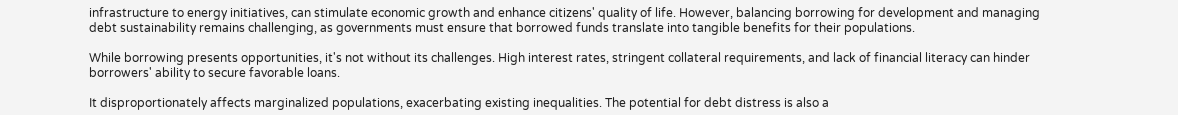infrastructure to energy initiatives, can stimulate economic growth and enhance citizens' quality of life. However, balancing borrowing for development and managing debt sustainability remains challenging, as governments must ensure that borrowed funds translate into tangible benefits for their populations.

While borrowing presents opportunities, it's not without its challenges. High interest rates, stringent collateral requirements, and lack of financial literacy can hinder borrowers' ability to secure favorable loans.

It disproportionately affects marginalized populations, exacerbating existing inequalities. The potential for debt distress is also a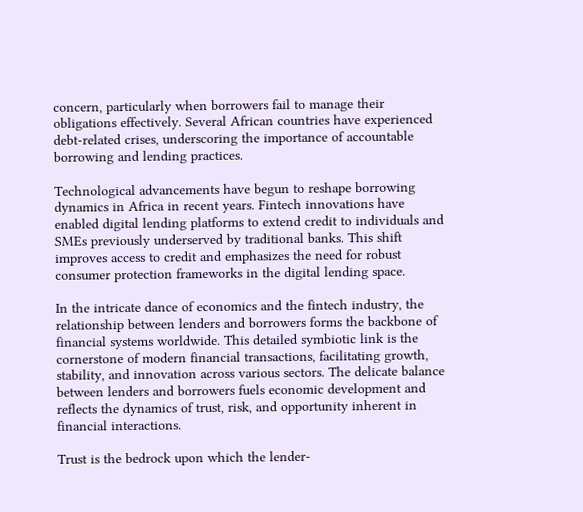concern, particularly when borrowers fail to manage their obligations effectively. Several African countries have experienced debt-related crises, underscoring the importance of accountable borrowing and lending practices.

Technological advancements have begun to reshape borrowing dynamics in Africa in recent years. Fintech innovations have enabled digital lending platforms to extend credit to individuals and SMEs previously underserved by traditional banks. This shift improves access to credit and emphasizes the need for robust consumer protection frameworks in the digital lending space.

In the intricate dance of economics and the fintech industry, the relationship between lenders and borrowers forms the backbone of financial systems worldwide. This detailed symbiotic link is the cornerstone of modern financial transactions, facilitating growth, stability, and innovation across various sectors. The delicate balance between lenders and borrowers fuels economic development and reflects the dynamics of trust, risk, and opportunity inherent in financial interactions.

Trust is the bedrock upon which the lender-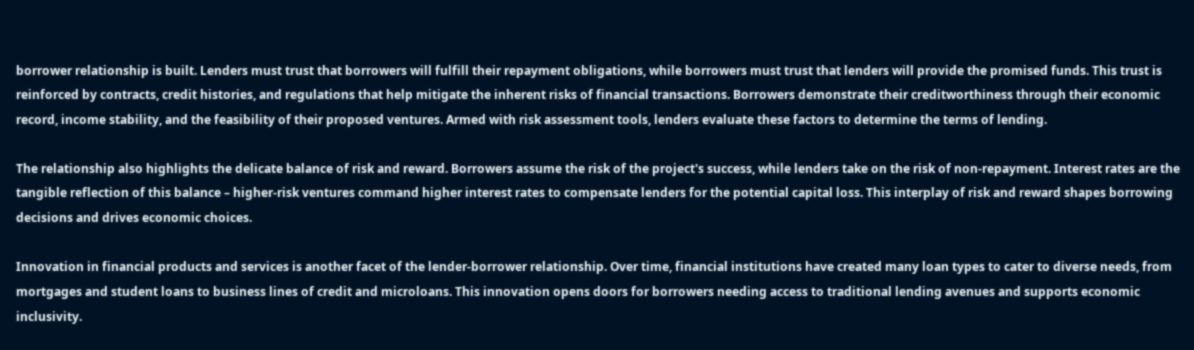borrower relationship is built. Lenders must trust that borrowers will fulfill their repayment obligations, while borrowers must trust that lenders will provide the promised funds. This trust is reinforced by contracts, credit histories, and regulations that help mitigate the inherent risks of financial transactions. Borrowers demonstrate their creditworthiness through their economic record, income stability, and the feasibility of their proposed ventures. Armed with risk assessment tools, lenders evaluate these factors to determine the terms of lending.

The relationship also highlights the delicate balance of risk and reward. Borrowers assume the risk of the project's success, while lenders take on the risk of non-repayment. Interest rates are the tangible reflection of this balance – higher-risk ventures command higher interest rates to compensate lenders for the potential capital loss. This interplay of risk and reward shapes borrowing decisions and drives economic choices.

Innovation in financial products and services is another facet of the lender-borrower relationship. Over time, financial institutions have created many loan types to cater to diverse needs, from mortgages and student loans to business lines of credit and microloans. This innovation opens doors for borrowers needing access to traditional lending avenues and supports economic inclusivity.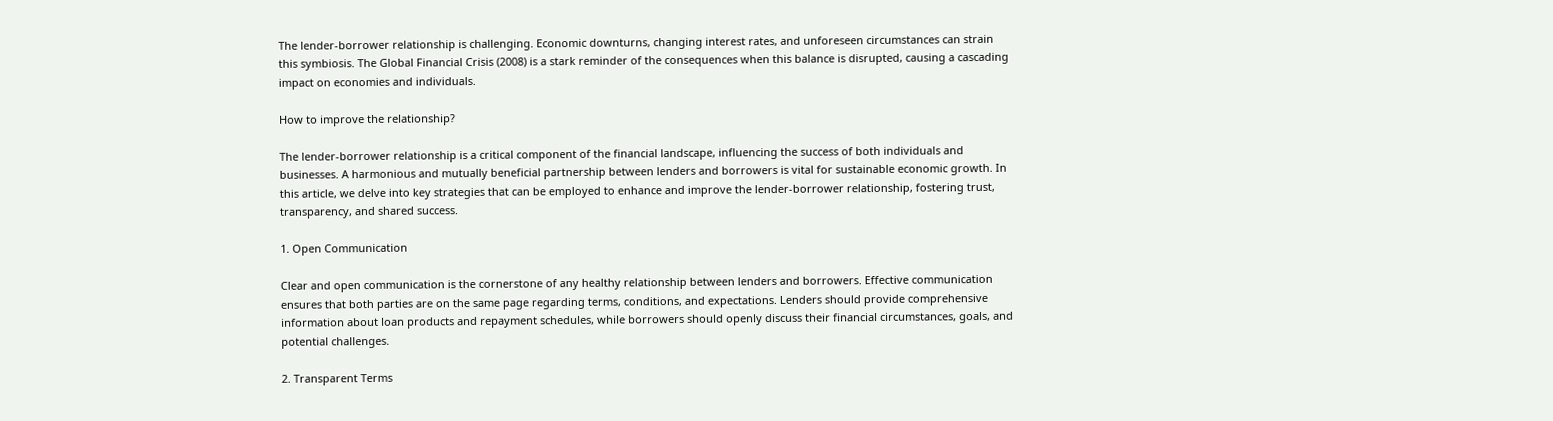The lender-borrower relationship is challenging. Economic downturns, changing interest rates, and unforeseen circumstances can strain this symbiosis. The Global Financial Crisis (2008) is a stark reminder of the consequences when this balance is disrupted, causing a cascading impact on economies and individuals.

How to improve the relationship?

The lender-borrower relationship is a critical component of the financial landscape, influencing the success of both individuals and businesses. A harmonious and mutually beneficial partnership between lenders and borrowers is vital for sustainable economic growth. In this article, we delve into key strategies that can be employed to enhance and improve the lender-borrower relationship, fostering trust, transparency, and shared success.

1. Open Communication

Clear and open communication is the cornerstone of any healthy relationship between lenders and borrowers. Effective communication ensures that both parties are on the same page regarding terms, conditions, and expectations. Lenders should provide comprehensive information about loan products and repayment schedules, while borrowers should openly discuss their financial circumstances, goals, and potential challenges.

2. Transparent Terms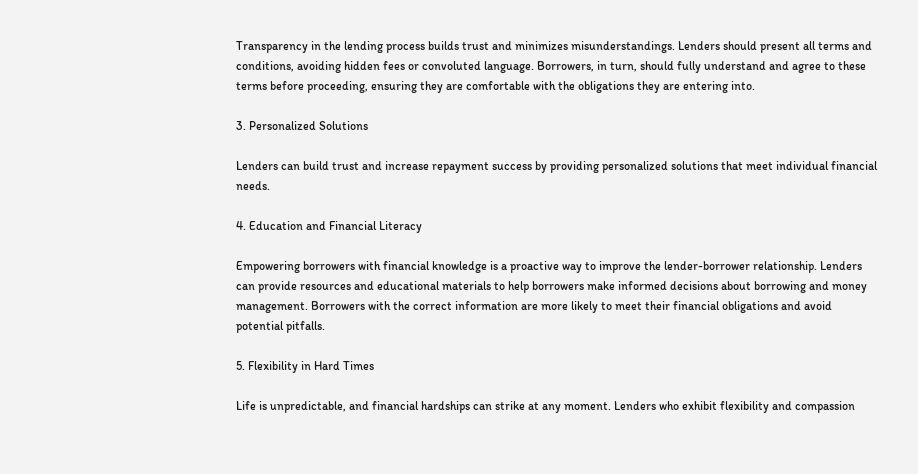Transparency in the lending process builds trust and minimizes misunderstandings. Lenders should present all terms and conditions, avoiding hidden fees or convoluted language. Borrowers, in turn, should fully understand and agree to these terms before proceeding, ensuring they are comfortable with the obligations they are entering into.

3. Personalized Solutions

Lenders can build trust and increase repayment success by providing personalized solutions that meet individual financial needs.

4. Education and Financial Literacy

Empowering borrowers with financial knowledge is a proactive way to improve the lender-borrower relationship. Lenders can provide resources and educational materials to help borrowers make informed decisions about borrowing and money management. Borrowers with the correct information are more likely to meet their financial obligations and avoid potential pitfalls.

5. Flexibility in Hard Times

Life is unpredictable, and financial hardships can strike at any moment. Lenders who exhibit flexibility and compassion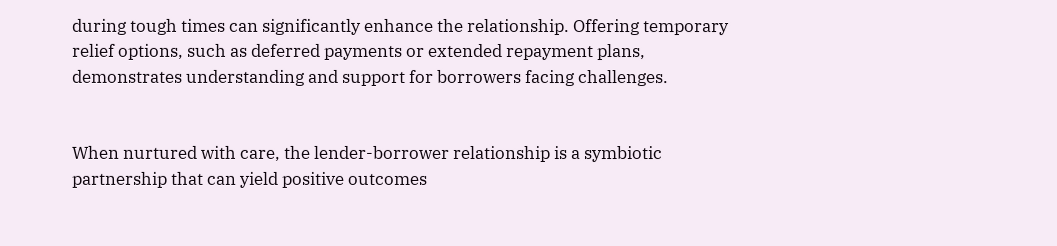during tough times can significantly enhance the relationship. Offering temporary relief options, such as deferred payments or extended repayment plans, demonstrates understanding and support for borrowers facing challenges.


When nurtured with care, the lender-borrower relationship is a symbiotic partnership that can yield positive outcomes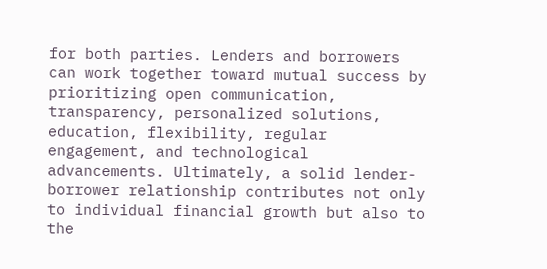for both parties. Lenders and borrowers can work together toward mutual success by prioritizing open communication, transparency, personalized solutions, education, flexibility, regular engagement, and technological advancements. Ultimately, a solid lender-borrower relationship contributes not only to individual financial growth but also to the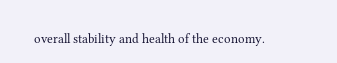overall stability and health of the economy.